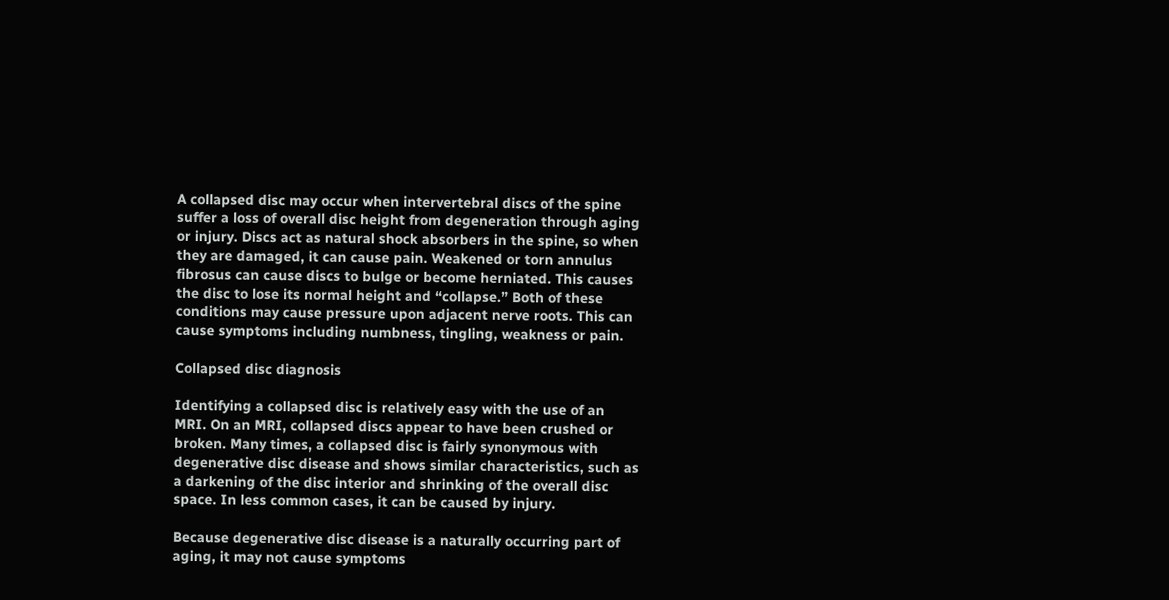A collapsed disc may occur when intervertebral discs of the spine suffer a loss of overall disc height from degeneration through aging or injury. Discs act as natural shock absorbers in the spine, so when they are damaged, it can cause pain. Weakened or torn annulus fibrosus can cause discs to bulge or become herniated. This causes the disc to lose its normal height and “collapse.” Both of these conditions may cause pressure upon adjacent nerve roots. This can cause symptoms including numbness, tingling, weakness or pain.

Collapsed disc diagnosis

Identifying a collapsed disc is relatively easy with the use of an MRI. On an MRI, collapsed discs appear to have been crushed or broken. Many times, a collapsed disc is fairly synonymous with degenerative disc disease and shows similar characteristics, such as a darkening of the disc interior and shrinking of the overall disc space. In less common cases, it can be caused by injury.

Because degenerative disc disease is a naturally occurring part of aging, it may not cause symptoms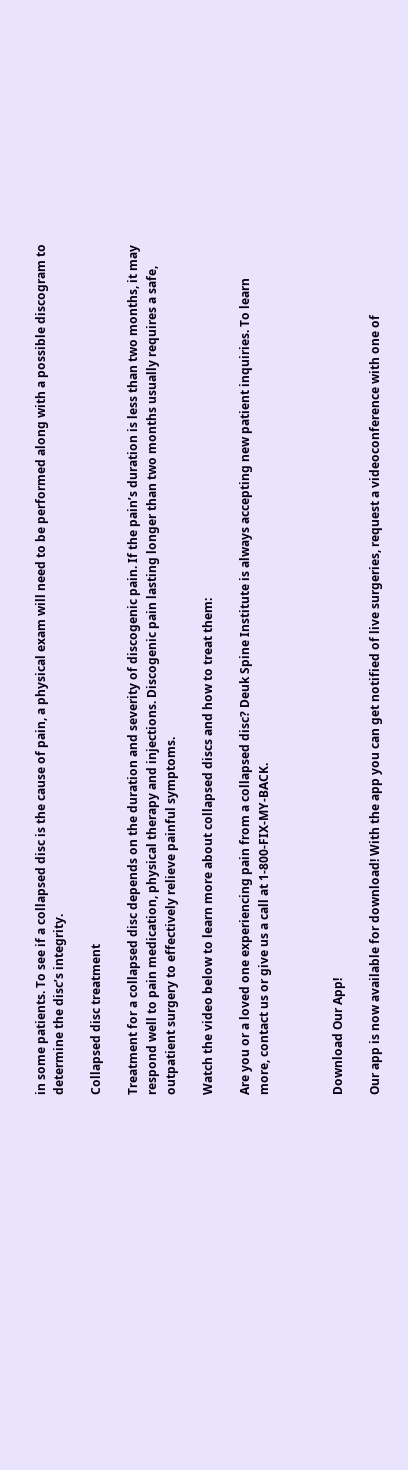in some patients. To see if a collapsed disc is the cause of pain, a physical exam will need to be performed along with a possible discogram to determine the disc’s integrity.

Collapsed disc treatment

Treatment for a collapsed disc depends on the duration and severity of discogenic pain. If the pain’s duration is less than two months, it may respond well to pain medication, physical therapy and injections. Discogenic pain lasting longer than two months usually requires a safe, outpatient surgery to effectively relieve painful symptoms.

Watch the video below to learn more about collapsed discs and how to treat them:

Are you or a loved one experiencing pain from a collapsed disc? Deuk Spine Institute is always accepting new patient inquiries. To learn more, contact us or give us a call at 1-800-FIX-MY-BACK.



Download Our App!

Our app is now available for download! With the app you can get notified of live surgeries, request a videoconference with one of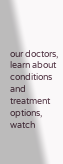our doctors, learn about conditions and treatment options, watch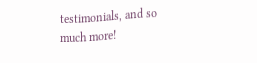testimonials, and so much more!